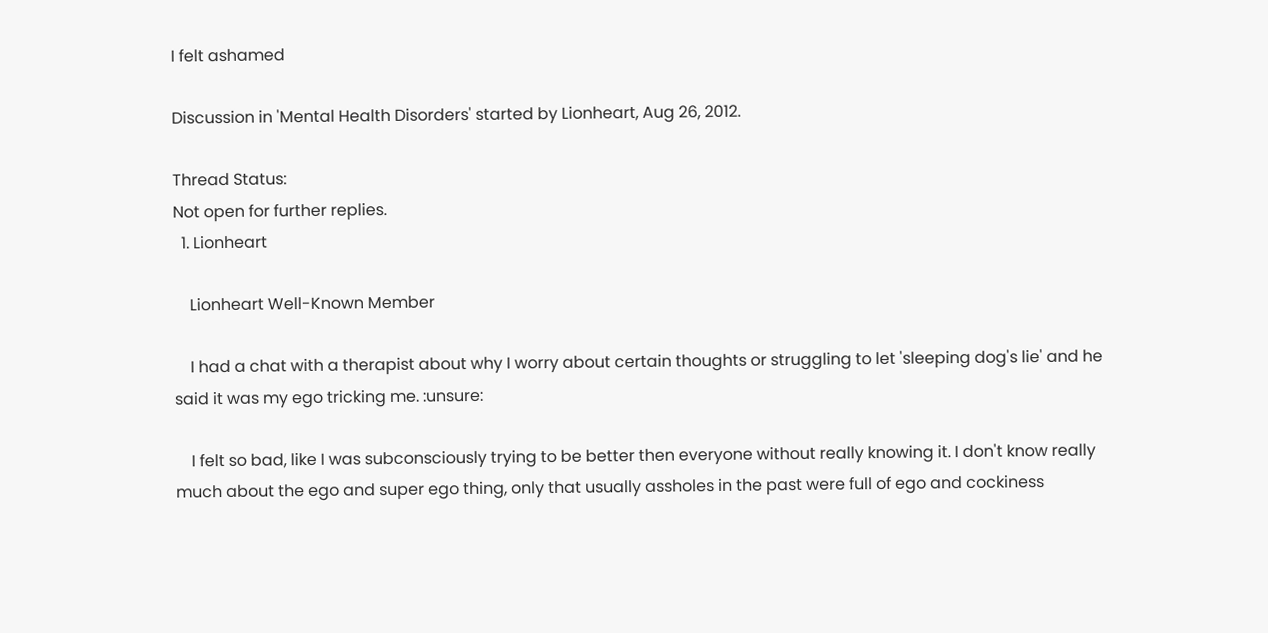I felt ashamed

Discussion in 'Mental Health Disorders' started by Lionheart, Aug 26, 2012.

Thread Status:
Not open for further replies.
  1. Lionheart

    Lionheart Well-Known Member

    I had a chat with a therapist about why I worry about certain thoughts or struggling to let 'sleeping dog's lie' and he said it was my ego tricking me. :unsure:

    I felt so bad, like I was subconsciously trying to be better then everyone without really knowing it. I don't know really much about the ego and super ego thing, only that usually assholes in the past were full of ego and cockiness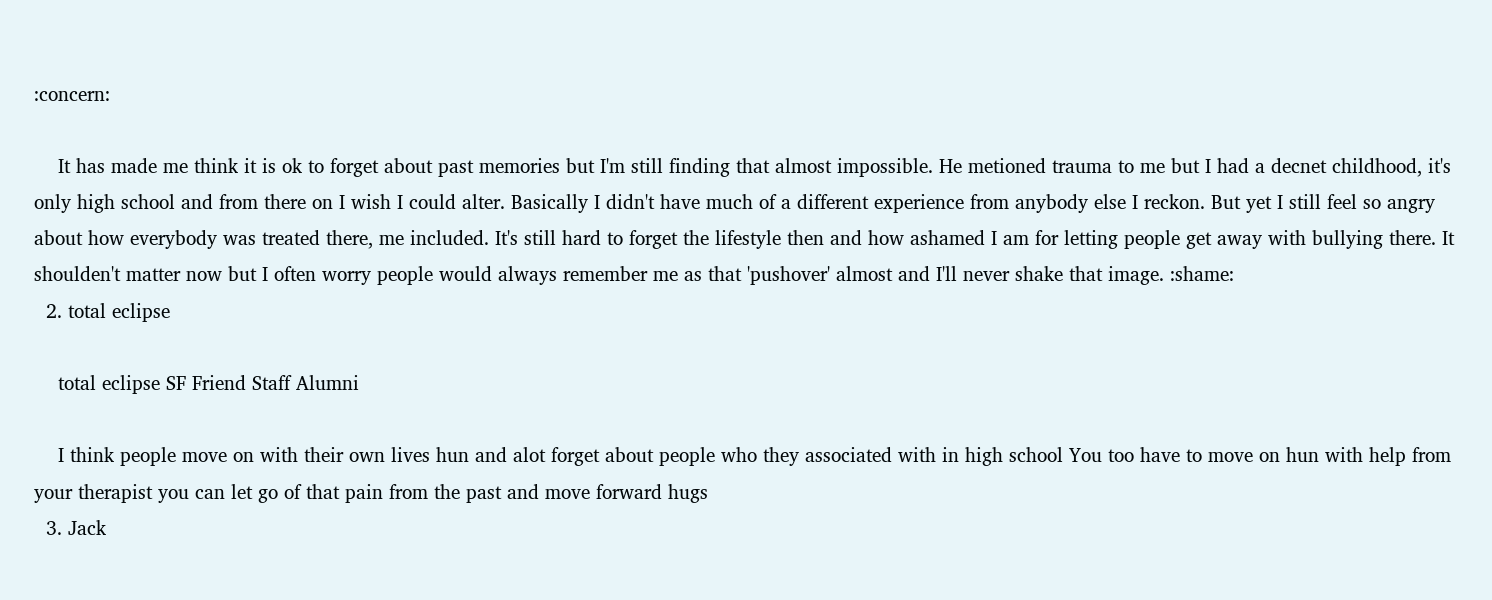:concern:

    It has made me think it is ok to forget about past memories but I'm still finding that almost impossible. He metioned trauma to me but I had a decnet childhood, it's only high school and from there on I wish I could alter. Basically I didn't have much of a different experience from anybody else I reckon. But yet I still feel so angry about how everybody was treated there, me included. It's still hard to forget the lifestyle then and how ashamed I am for letting people get away with bullying there. It shoulden't matter now but I often worry people would always remember me as that 'pushover' almost and I'll never shake that image. :shame:
  2. total eclipse

    total eclipse SF Friend Staff Alumni

    I think people move on with their own lives hun and alot forget about people who they associated with in high school You too have to move on hun with help from your therapist you can let go of that pain from the past and move forward hugs
  3. Jack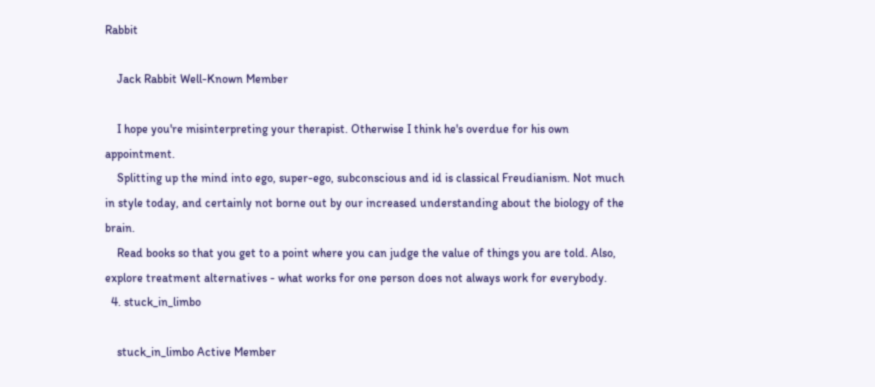Rabbit

    Jack Rabbit Well-Known Member

    I hope you're misinterpreting your therapist. Otherwise I think he's overdue for his own appointment.
    Splitting up the mind into ego, super-ego, subconscious and id is classical Freudianism. Not much in style today, and certainly not borne out by our increased understanding about the biology of the brain.
    Read books so that you get to a point where you can judge the value of things you are told. Also, explore treatment alternatives - what works for one person does not always work for everybody.
  4. stuck_in_limbo

    stuck_in_limbo Active Member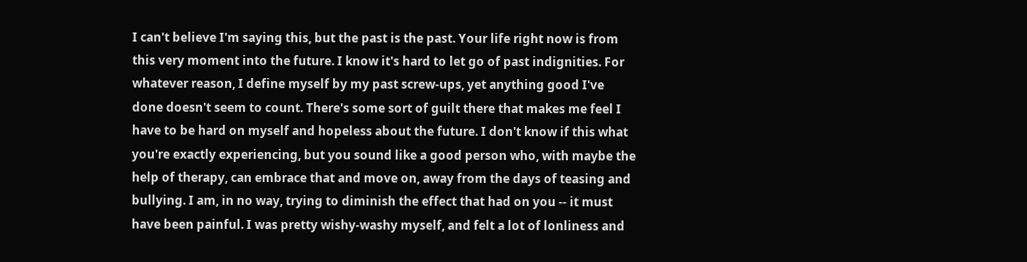I can't believe I'm saying this, but the past is the past. Your life right now is from this very moment into the future. I know it's hard to let go of past indignities. For whatever reason, I define myself by my past screw-ups, yet anything good I've done doesn't seem to count. There's some sort of guilt there that makes me feel I have to be hard on myself and hopeless about the future. I don't know if this what you're exactly experiencing, but you sound like a good person who, with maybe the help of therapy, can embrace that and move on, away from the days of teasing and bullying. I am, in no way, trying to diminish the effect that had on you -- it must have been painful. I was pretty wishy-washy myself, and felt a lot of lonliness and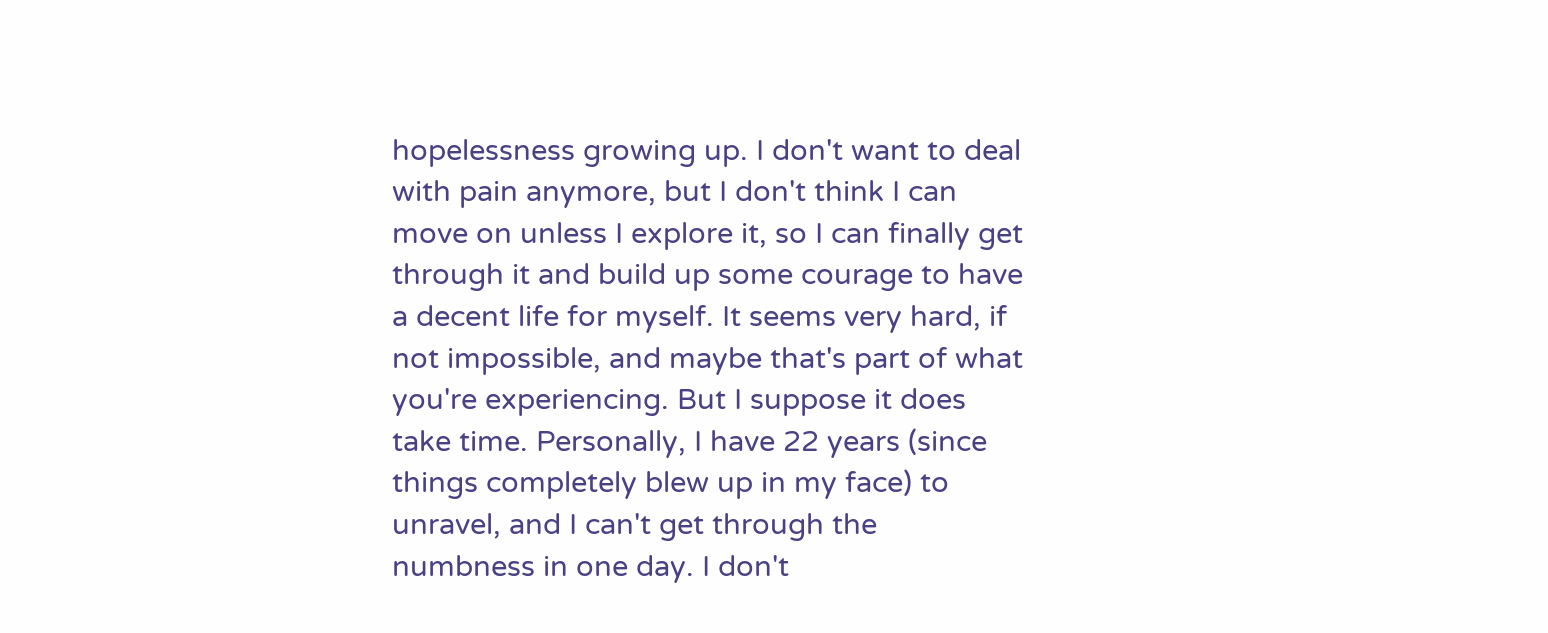hopelessness growing up. I don't want to deal with pain anymore, but I don't think I can move on unless I explore it, so I can finally get through it and build up some courage to have a decent life for myself. It seems very hard, if not impossible, and maybe that's part of what you're experiencing. But I suppose it does take time. Personally, I have 22 years (since things completely blew up in my face) to unravel, and I can't get through the numbness in one day. I don't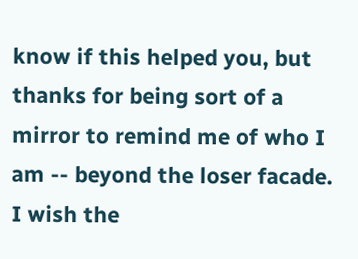know if this helped you, but thanks for being sort of a mirror to remind me of who I am -- beyond the loser facade. I wish the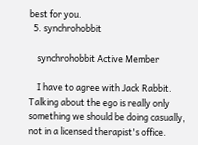best for you.
  5. synchrohobbit

    synchrohobbit Active Member

    I have to agree with Jack Rabbit. Talking about the ego is really only something we should be doing casually, not in a licensed therapist's office.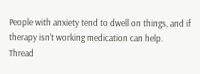People with anxiety tend to dwell on things, and if therapy isn't working medication can help.
Thread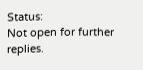Status:
Not open for further replies.